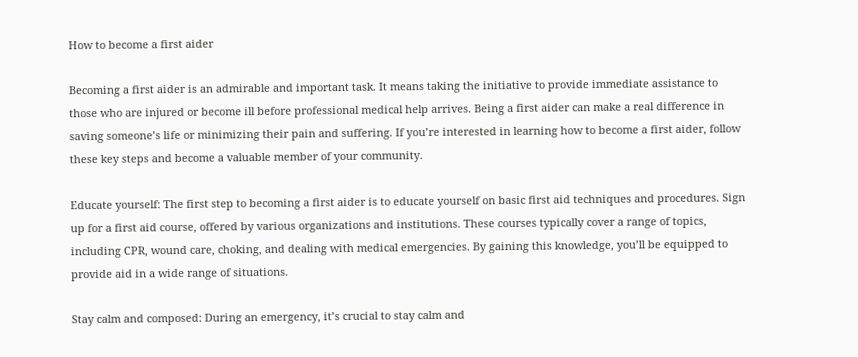How to become a first aider

Becoming a first aider is an admirable and important task. It means taking the initiative to provide immediate assistance to those who are injured or become ill before professional medical help arrives. Being a first aider can make a real difference in saving someone’s life or minimizing their pain and suffering. If you’re interested in learning how to become a first aider, follow these key steps and become a valuable member of your community.

Educate yourself: The first step to becoming a first aider is to educate yourself on basic first aid techniques and procedures. Sign up for a first aid course, offered by various organizations and institutions. These courses typically cover a range of topics, including CPR, wound care, choking, and dealing with medical emergencies. By gaining this knowledge, you’ll be equipped to provide aid in a wide range of situations.

Stay calm and composed: During an emergency, it’s crucial to stay calm and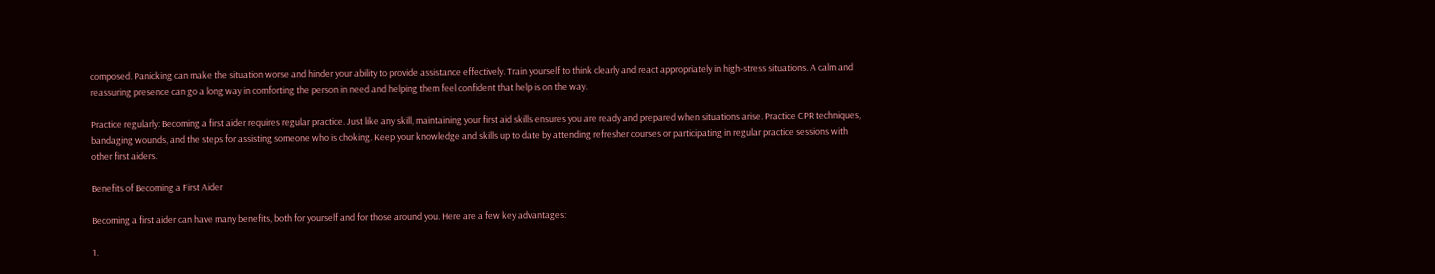composed. Panicking can make the situation worse and hinder your ability to provide assistance effectively. Train yourself to think clearly and react appropriately in high-stress situations. A calm and reassuring presence can go a long way in comforting the person in need and helping them feel confident that help is on the way.

Practice regularly: Becoming a first aider requires regular practice. Just like any skill, maintaining your first aid skills ensures you are ready and prepared when situations arise. Practice CPR techniques, bandaging wounds, and the steps for assisting someone who is choking. Keep your knowledge and skills up to date by attending refresher courses or participating in regular practice sessions with other first aiders.

Benefits of Becoming a First Aider

Becoming a first aider can have many benefits, both for yourself and for those around you. Here are a few key advantages:

1.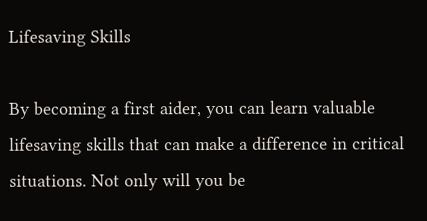Lifesaving Skills

By becoming a first aider, you can learn valuable lifesaving skills that can make a difference in critical situations. Not only will you be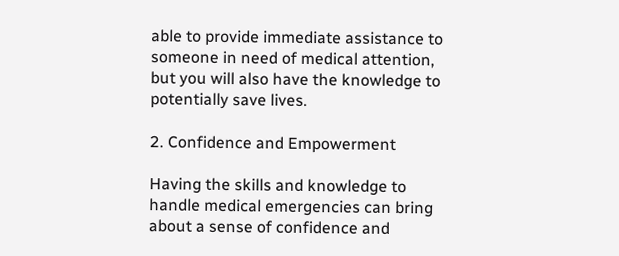able to provide immediate assistance to someone in need of medical attention, but you will also have the knowledge to potentially save lives.

2. Confidence and Empowerment

Having the skills and knowledge to handle medical emergencies can bring about a sense of confidence and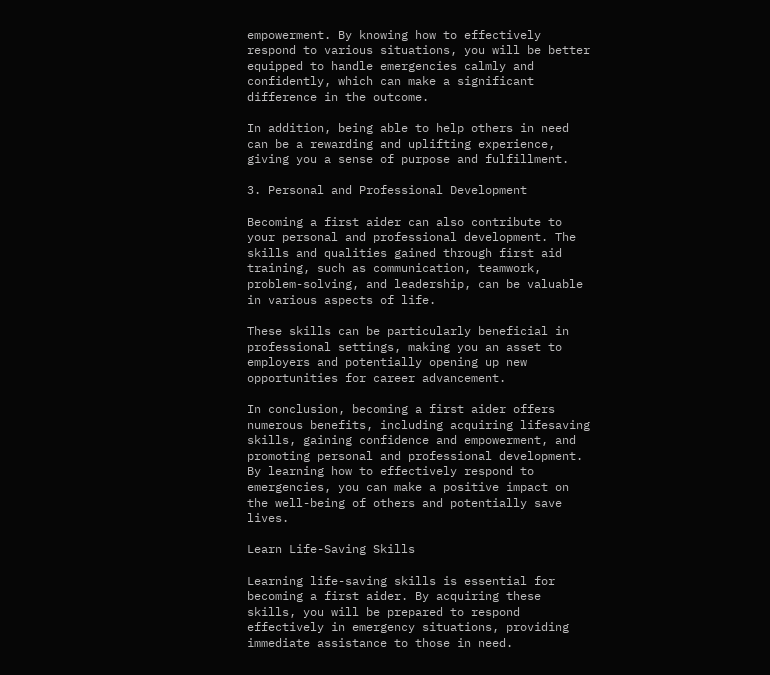empowerment. By knowing how to effectively respond to various situations, you will be better equipped to handle emergencies calmly and confidently, which can make a significant difference in the outcome.

In addition, being able to help others in need can be a rewarding and uplifting experience, giving you a sense of purpose and fulfillment.

3. Personal and Professional Development

Becoming a first aider can also contribute to your personal and professional development. The skills and qualities gained through first aid training, such as communication, teamwork, problem-solving, and leadership, can be valuable in various aspects of life.

These skills can be particularly beneficial in professional settings, making you an asset to employers and potentially opening up new opportunities for career advancement.

In conclusion, becoming a first aider offers numerous benefits, including acquiring lifesaving skills, gaining confidence and empowerment, and promoting personal and professional development. By learning how to effectively respond to emergencies, you can make a positive impact on the well-being of others and potentially save lives.

Learn Life-Saving Skills

Learning life-saving skills is essential for becoming a first aider. By acquiring these skills, you will be prepared to respond effectively in emergency situations, providing immediate assistance to those in need.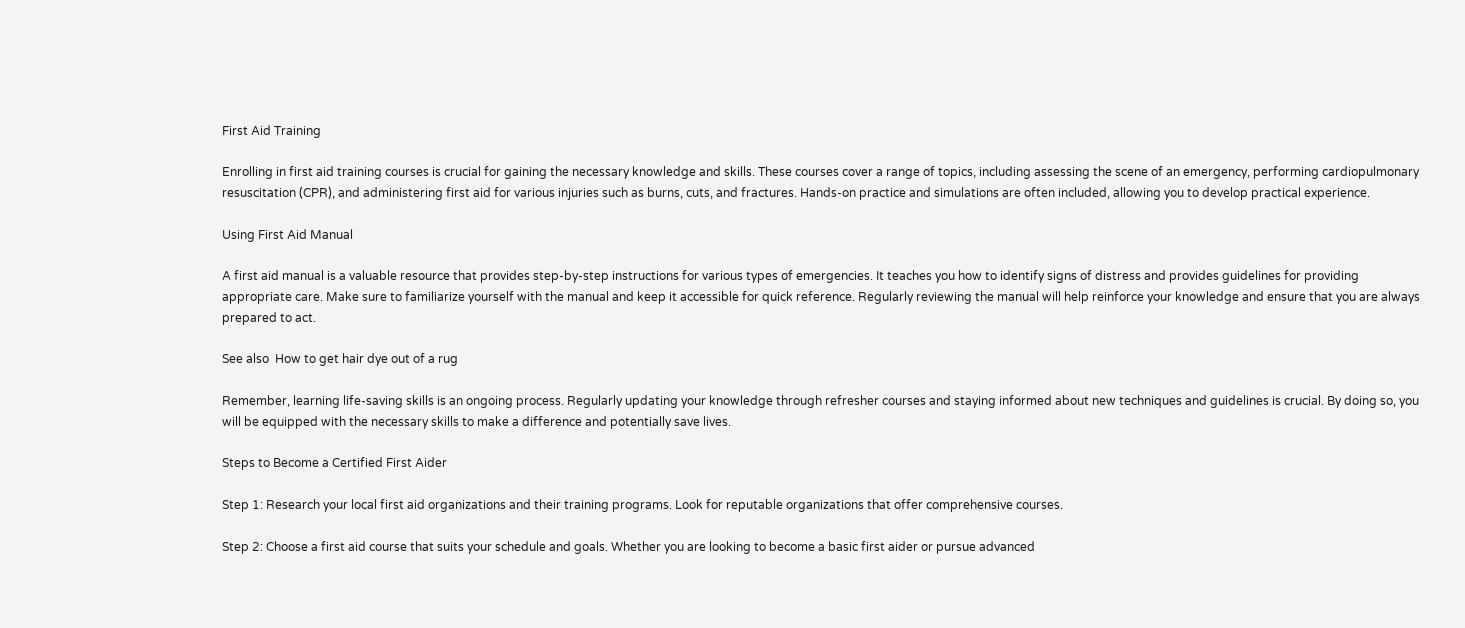First Aid Training

Enrolling in first aid training courses is crucial for gaining the necessary knowledge and skills. These courses cover a range of topics, including assessing the scene of an emergency, performing cardiopulmonary resuscitation (CPR), and administering first aid for various injuries such as burns, cuts, and fractures. Hands-on practice and simulations are often included, allowing you to develop practical experience.

Using First Aid Manual

A first aid manual is a valuable resource that provides step-by-step instructions for various types of emergencies. It teaches you how to identify signs of distress and provides guidelines for providing appropriate care. Make sure to familiarize yourself with the manual and keep it accessible for quick reference. Regularly reviewing the manual will help reinforce your knowledge and ensure that you are always prepared to act.

See also  How to get hair dye out of a rug

Remember, learning life-saving skills is an ongoing process. Regularly updating your knowledge through refresher courses and staying informed about new techniques and guidelines is crucial. By doing so, you will be equipped with the necessary skills to make a difference and potentially save lives.

Steps to Become a Certified First Aider

Step 1: Research your local first aid organizations and their training programs. Look for reputable organizations that offer comprehensive courses.

Step 2: Choose a first aid course that suits your schedule and goals. Whether you are looking to become a basic first aider or pursue advanced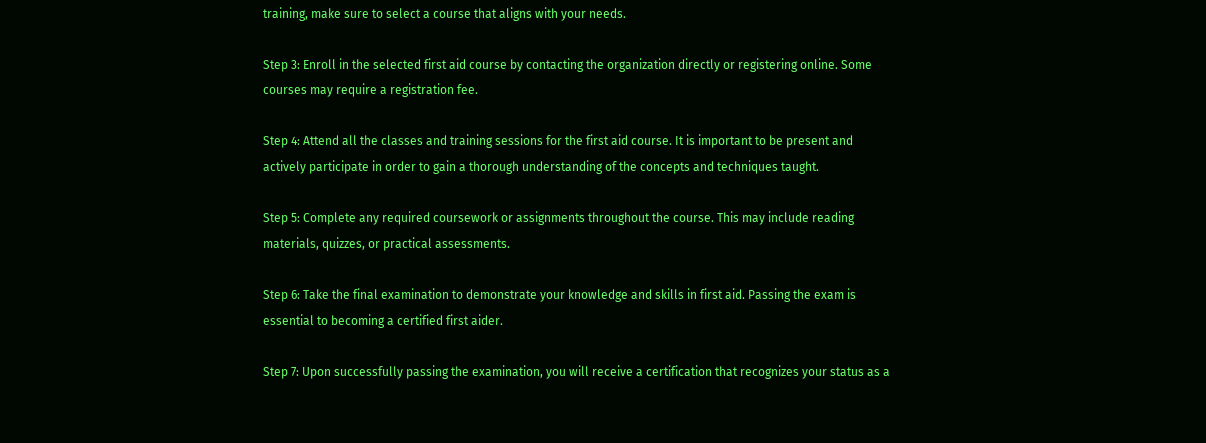training, make sure to select a course that aligns with your needs.

Step 3: Enroll in the selected first aid course by contacting the organization directly or registering online. Some courses may require a registration fee.

Step 4: Attend all the classes and training sessions for the first aid course. It is important to be present and actively participate in order to gain a thorough understanding of the concepts and techniques taught.

Step 5: Complete any required coursework or assignments throughout the course. This may include reading materials, quizzes, or practical assessments.

Step 6: Take the final examination to demonstrate your knowledge and skills in first aid. Passing the exam is essential to becoming a certified first aider.

Step 7: Upon successfully passing the examination, you will receive a certification that recognizes your status as a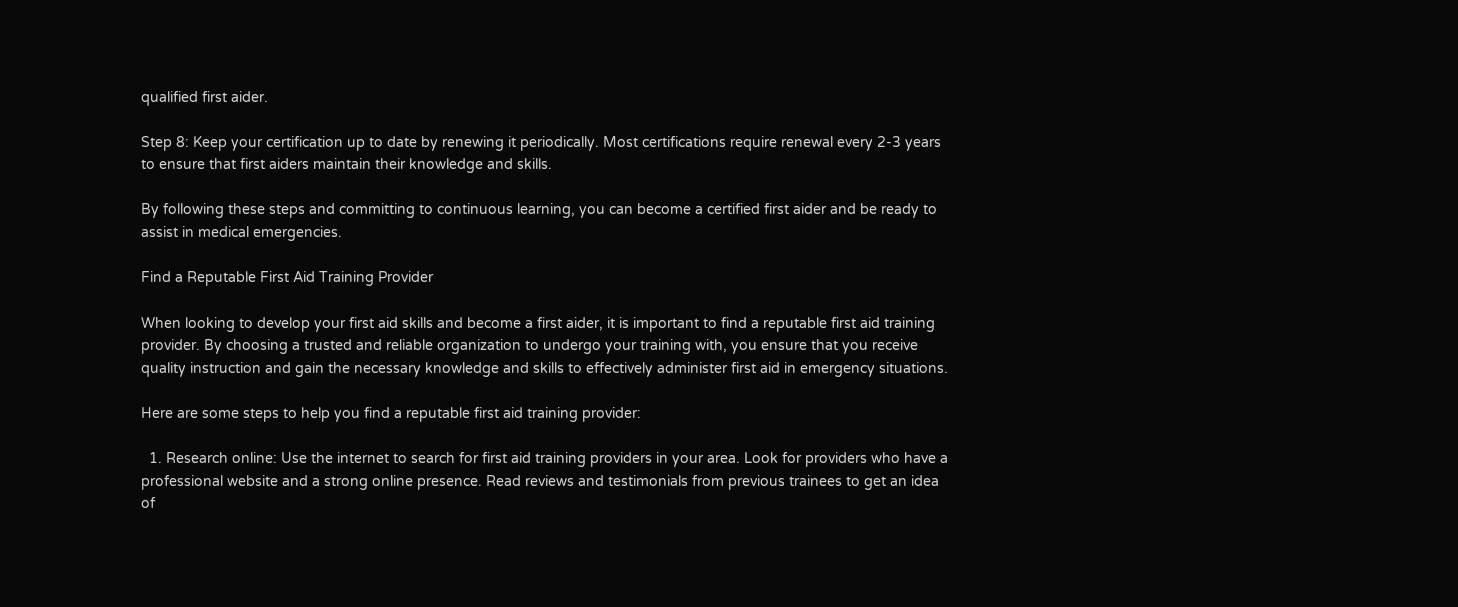qualified first aider.

Step 8: Keep your certification up to date by renewing it periodically. Most certifications require renewal every 2-3 years to ensure that first aiders maintain their knowledge and skills.

By following these steps and committing to continuous learning, you can become a certified first aider and be ready to assist in medical emergencies.

Find a Reputable First Aid Training Provider

When looking to develop your first aid skills and become a first aider, it is important to find a reputable first aid training provider. By choosing a trusted and reliable organization to undergo your training with, you ensure that you receive quality instruction and gain the necessary knowledge and skills to effectively administer first aid in emergency situations.

Here are some steps to help you find a reputable first aid training provider:

  1. Research online: Use the internet to search for first aid training providers in your area. Look for providers who have a professional website and a strong online presence. Read reviews and testimonials from previous trainees to get an idea of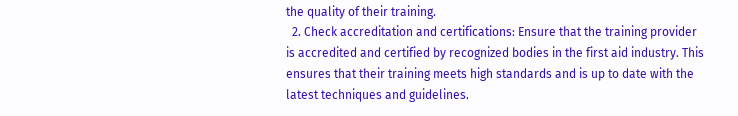the quality of their training.
  2. Check accreditation and certifications: Ensure that the training provider is accredited and certified by recognized bodies in the first aid industry. This ensures that their training meets high standards and is up to date with the latest techniques and guidelines.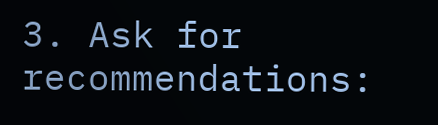3. Ask for recommendations: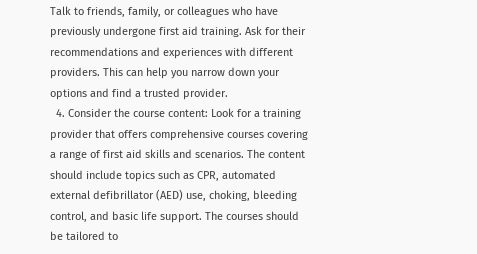Talk to friends, family, or colleagues who have previously undergone first aid training. Ask for their recommendations and experiences with different providers. This can help you narrow down your options and find a trusted provider.
  4. Consider the course content: Look for a training provider that offers comprehensive courses covering a range of first aid skills and scenarios. The content should include topics such as CPR, automated external defibrillator (AED) use, choking, bleeding control, and basic life support. The courses should be tailored to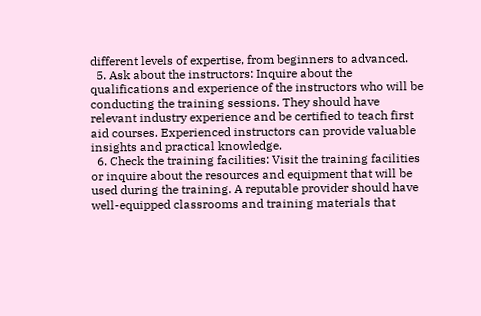different levels of expertise, from beginners to advanced.
  5. Ask about the instructors: Inquire about the qualifications and experience of the instructors who will be conducting the training sessions. They should have relevant industry experience and be certified to teach first aid courses. Experienced instructors can provide valuable insights and practical knowledge.
  6. Check the training facilities: Visit the training facilities or inquire about the resources and equipment that will be used during the training. A reputable provider should have well-equipped classrooms and training materials that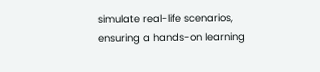simulate real-life scenarios, ensuring a hands-on learning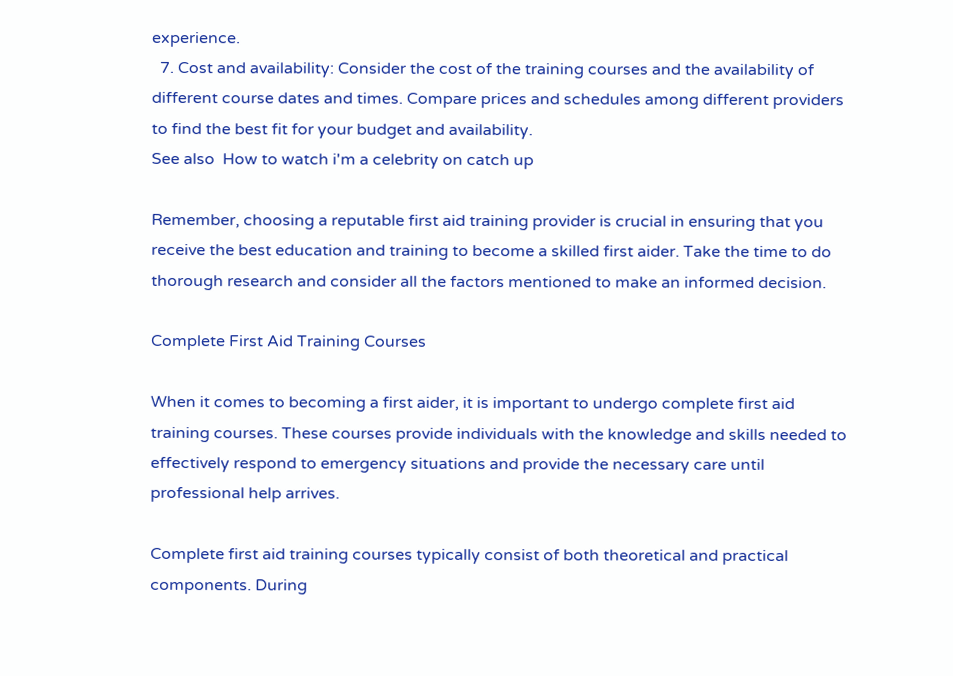experience.
  7. Cost and availability: Consider the cost of the training courses and the availability of different course dates and times. Compare prices and schedules among different providers to find the best fit for your budget and availability.
See also  How to watch i'm a celebrity on catch up

Remember, choosing a reputable first aid training provider is crucial in ensuring that you receive the best education and training to become a skilled first aider. Take the time to do thorough research and consider all the factors mentioned to make an informed decision.

Complete First Aid Training Courses

When it comes to becoming a first aider, it is important to undergo complete first aid training courses. These courses provide individuals with the knowledge and skills needed to effectively respond to emergency situations and provide the necessary care until professional help arrives.

Complete first aid training courses typically consist of both theoretical and practical components. During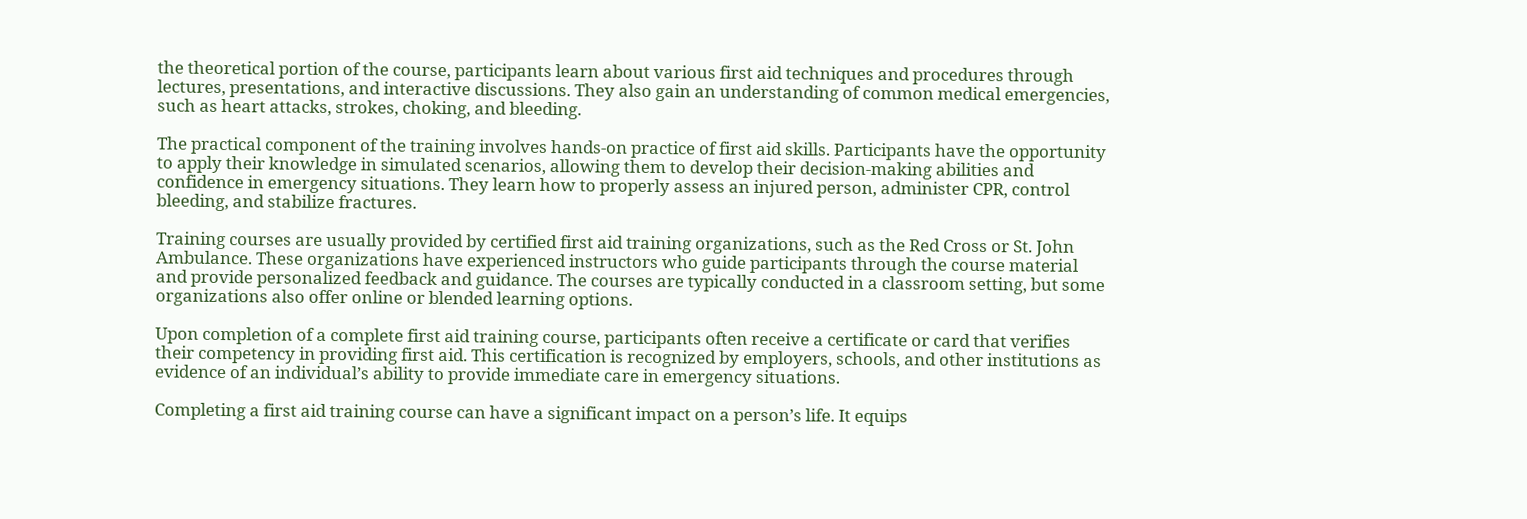the theoretical portion of the course, participants learn about various first aid techniques and procedures through lectures, presentations, and interactive discussions. They also gain an understanding of common medical emergencies, such as heart attacks, strokes, choking, and bleeding.

The practical component of the training involves hands-on practice of first aid skills. Participants have the opportunity to apply their knowledge in simulated scenarios, allowing them to develop their decision-making abilities and confidence in emergency situations. They learn how to properly assess an injured person, administer CPR, control bleeding, and stabilize fractures.

Training courses are usually provided by certified first aid training organizations, such as the Red Cross or St. John Ambulance. These organizations have experienced instructors who guide participants through the course material and provide personalized feedback and guidance. The courses are typically conducted in a classroom setting, but some organizations also offer online or blended learning options.

Upon completion of a complete first aid training course, participants often receive a certificate or card that verifies their competency in providing first aid. This certification is recognized by employers, schools, and other institutions as evidence of an individual’s ability to provide immediate care in emergency situations.

Completing a first aid training course can have a significant impact on a person’s life. It equips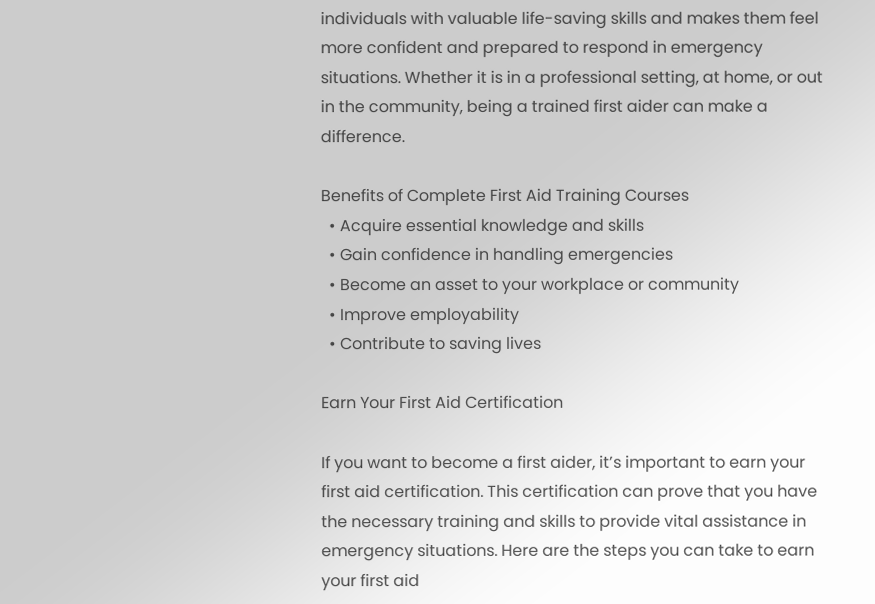individuals with valuable life-saving skills and makes them feel more confident and prepared to respond in emergency situations. Whether it is in a professional setting, at home, or out in the community, being a trained first aider can make a difference.

Benefits of Complete First Aid Training Courses
  • Acquire essential knowledge and skills
  • Gain confidence in handling emergencies
  • Become an asset to your workplace or community
  • Improve employability
  • Contribute to saving lives

Earn Your First Aid Certification

If you want to become a first aider, it’s important to earn your first aid certification. This certification can prove that you have the necessary training and skills to provide vital assistance in emergency situations. Here are the steps you can take to earn your first aid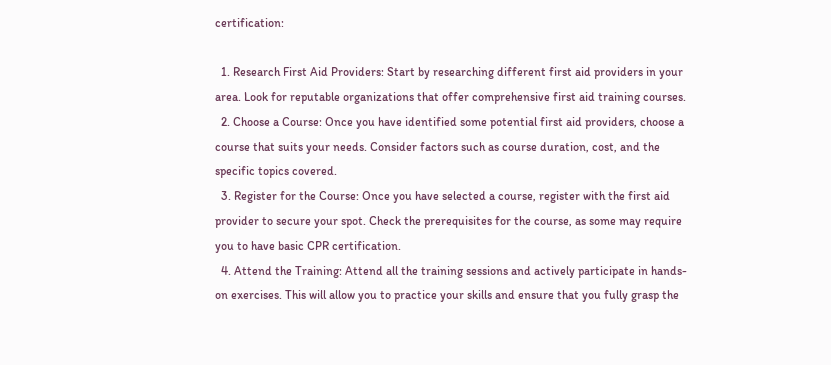certification:

  1. Research First Aid Providers: Start by researching different first aid providers in your area. Look for reputable organizations that offer comprehensive first aid training courses.
  2. Choose a Course: Once you have identified some potential first aid providers, choose a course that suits your needs. Consider factors such as course duration, cost, and the specific topics covered.
  3. Register for the Course: Once you have selected a course, register with the first aid provider to secure your spot. Check the prerequisites for the course, as some may require you to have basic CPR certification.
  4. Attend the Training: Attend all the training sessions and actively participate in hands-on exercises. This will allow you to practice your skills and ensure that you fully grasp the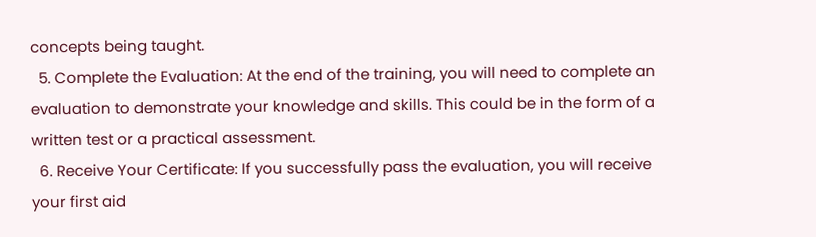concepts being taught.
  5. Complete the Evaluation: At the end of the training, you will need to complete an evaluation to demonstrate your knowledge and skills. This could be in the form of a written test or a practical assessment.
  6. Receive Your Certificate: If you successfully pass the evaluation, you will receive your first aid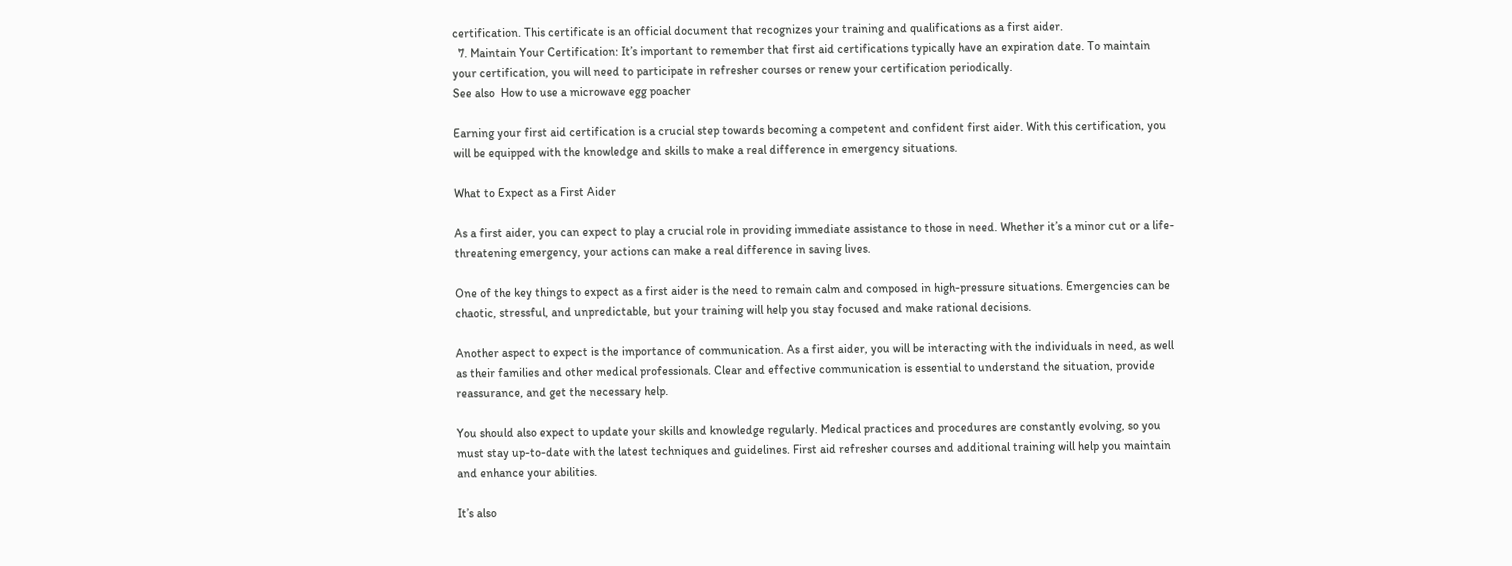certification. This certificate is an official document that recognizes your training and qualifications as a first aider.
  7. Maintain Your Certification: It’s important to remember that first aid certifications typically have an expiration date. To maintain your certification, you will need to participate in refresher courses or renew your certification periodically.
See also  How to use a microwave egg poacher

Earning your first aid certification is a crucial step towards becoming a competent and confident first aider. With this certification, you will be equipped with the knowledge and skills to make a real difference in emergency situations.

What to Expect as a First Aider

As a first aider, you can expect to play a crucial role in providing immediate assistance to those in need. Whether it’s a minor cut or a life-threatening emergency, your actions can make a real difference in saving lives.

One of the key things to expect as a first aider is the need to remain calm and composed in high-pressure situations. Emergencies can be chaotic, stressful, and unpredictable, but your training will help you stay focused and make rational decisions.

Another aspect to expect is the importance of communication. As a first aider, you will be interacting with the individuals in need, as well as their families and other medical professionals. Clear and effective communication is essential to understand the situation, provide reassurance, and get the necessary help.

You should also expect to update your skills and knowledge regularly. Medical practices and procedures are constantly evolving, so you must stay up-to-date with the latest techniques and guidelines. First aid refresher courses and additional training will help you maintain and enhance your abilities.

It’s also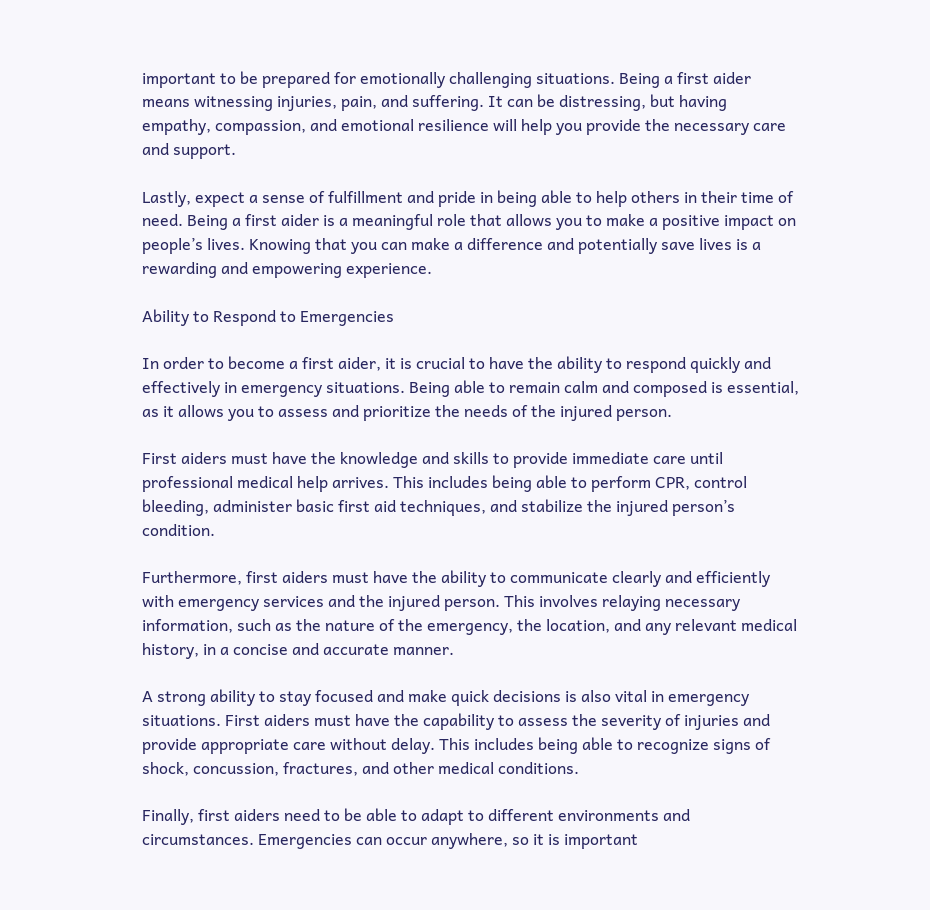important to be prepared for emotionally challenging situations. Being a first aider means witnessing injuries, pain, and suffering. It can be distressing, but having empathy, compassion, and emotional resilience will help you provide the necessary care and support.

Lastly, expect a sense of fulfillment and pride in being able to help others in their time of need. Being a first aider is a meaningful role that allows you to make a positive impact on people’s lives. Knowing that you can make a difference and potentially save lives is a rewarding and empowering experience.

Ability to Respond to Emergencies

In order to become a first aider, it is crucial to have the ability to respond quickly and effectively in emergency situations. Being able to remain calm and composed is essential, as it allows you to assess and prioritize the needs of the injured person.

First aiders must have the knowledge and skills to provide immediate care until professional medical help arrives. This includes being able to perform CPR, control bleeding, administer basic first aid techniques, and stabilize the injured person’s condition.

Furthermore, first aiders must have the ability to communicate clearly and efficiently with emergency services and the injured person. This involves relaying necessary information, such as the nature of the emergency, the location, and any relevant medical history, in a concise and accurate manner.

A strong ability to stay focused and make quick decisions is also vital in emergency situations. First aiders must have the capability to assess the severity of injuries and provide appropriate care without delay. This includes being able to recognize signs of shock, concussion, fractures, and other medical conditions.

Finally, first aiders need to be able to adapt to different environments and circumstances. Emergencies can occur anywhere, so it is important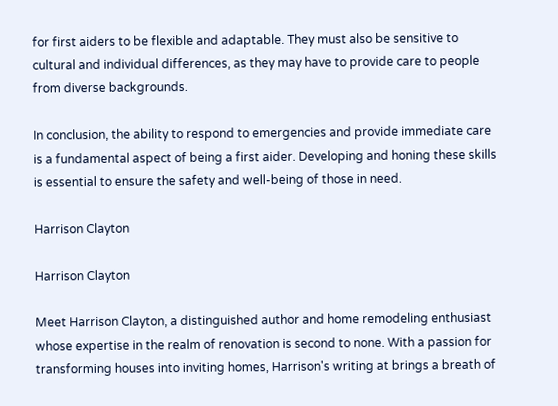for first aiders to be flexible and adaptable. They must also be sensitive to cultural and individual differences, as they may have to provide care to people from diverse backgrounds.

In conclusion, the ability to respond to emergencies and provide immediate care is a fundamental aspect of being a first aider. Developing and honing these skills is essential to ensure the safety and well-being of those in need.

Harrison Clayton

Harrison Clayton

Meet Harrison Clayton, a distinguished author and home remodeling enthusiast whose expertise in the realm of renovation is second to none. With a passion for transforming houses into inviting homes, Harrison's writing at brings a breath of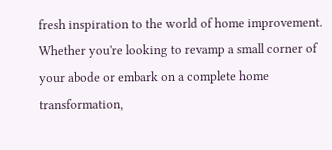fresh inspiration to the world of home improvement. Whether you're looking to revamp a small corner of your abode or embark on a complete home transformation,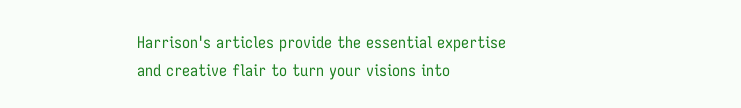Harrison's articles provide the essential expertise and creative flair to turn your visions into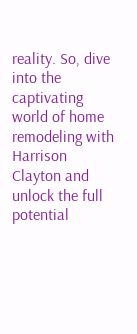reality. So, dive into the captivating world of home remodeling with Harrison Clayton and unlock the full potential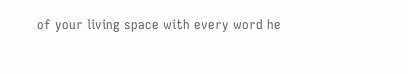of your living space with every word he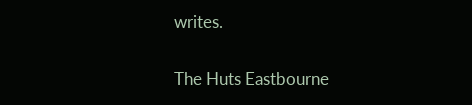writes.

The Huts Eastbourne